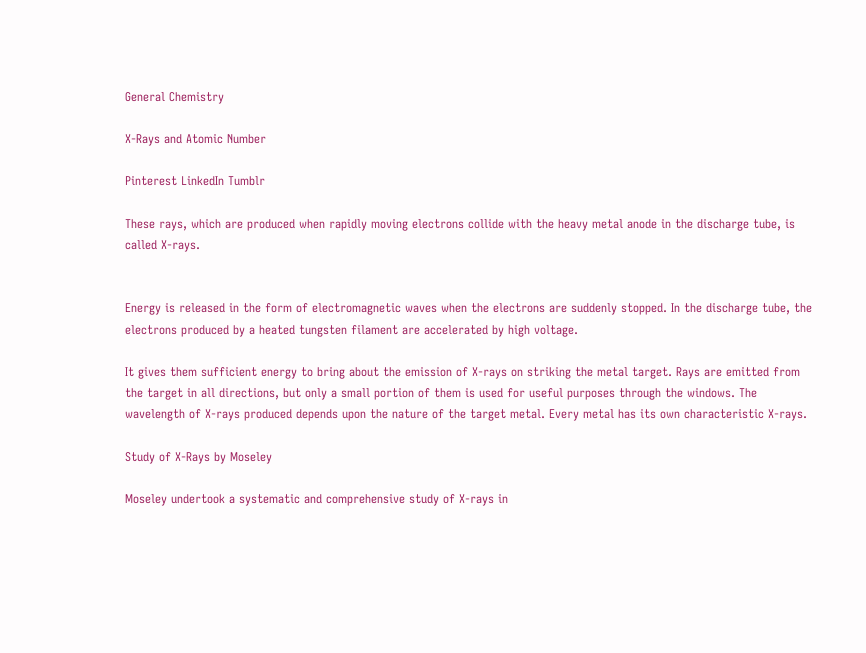General Chemistry

X-Rays and Atomic Number

Pinterest LinkedIn Tumblr

These rays, which are produced when rapidly moving electrons collide with the heavy metal anode in the discharge tube, is called X-rays.


Energy is released in the form of electromagnetic waves when the electrons are suddenly stopped. In the discharge tube, the electrons produced by a heated tungsten filament are accelerated by high voltage.

It gives them sufficient energy to bring about the emission of X-rays on striking the metal target. Rays are emitted from the target in all directions, but only a small portion of them is used for useful purposes through the windows. The wavelength of X-rays produced depends upon the nature of the target metal. Every metal has its own characteristic X-rays.

Study of X-Rays by Moseley

Moseley undertook a systematic and comprehensive study of X-rays in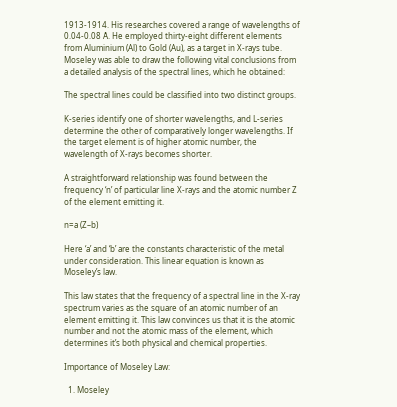1913-1914. His researches covered a range of wavelengths of 0.04-0.08 Å. He employed thirty-eight different elements from Aluminium (Al) to Gold (Au), as a target in X-rays tube. Moseley was able to draw the following vital conclusions from a detailed analysis of the spectral lines, which he obtained:

The spectral lines could be classified into two distinct groups.

K-series identify one of shorter wavelengths, and L-series determine the other of comparatively longer wavelengths. If the target element is of higher atomic number, the wavelength of X-rays becomes shorter.

A straightforward relationship was found between the frequency ‘n’ of particular line X-rays and the atomic number Z of the element emitting it.

n=a (Z–b)

Here ‘a’ and ‘b’ are the constants characteristic of the metal under consideration. This linear equation is known as Moseley’s law.

This law states that the frequency of a spectral line in the X-ray spectrum varies as the square of an atomic number of an element emitting it. This law convinces us that it is the atomic number and not the atomic mass of the element, which determines it’s both physical and chemical properties.

Importance of Moseley Law:

  1. Moseley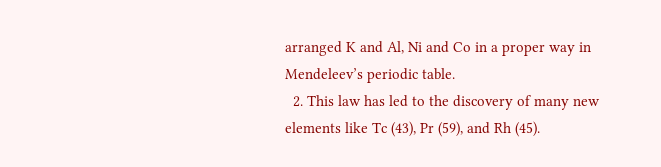arranged K and Al, Ni and Co in a proper way in Mendeleev’s periodic table.
  2. This law has led to the discovery of many new elements like Tc (43), Pr (59), and Rh (45).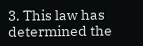3. This law has determined the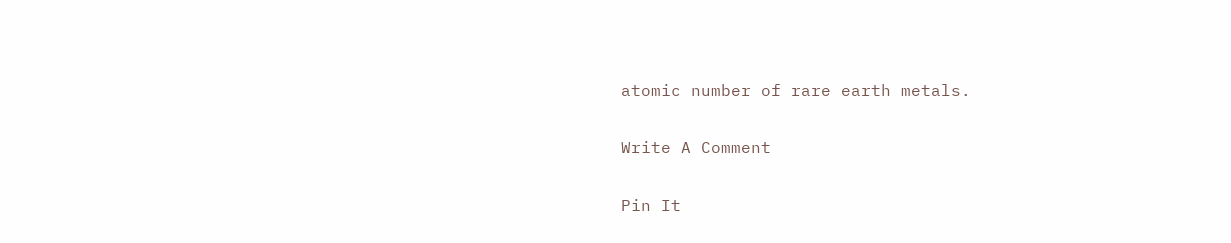atomic number of rare earth metals.

Write A Comment

Pin It